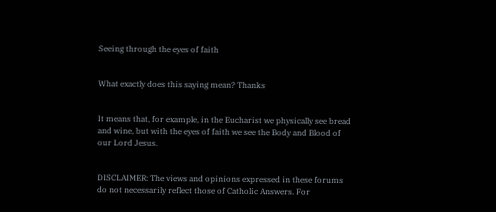Seeing through the eyes of faith


What exactly does this saying mean? Thanks


It means that, for example, in the Eucharist we physically see bread and wine, but with the eyes of faith we see the Body and Blood of our Lord Jesus.


DISCLAIMER: The views and opinions expressed in these forums do not necessarily reflect those of Catholic Answers. For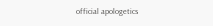official apologetics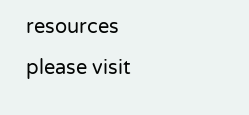resources please visit